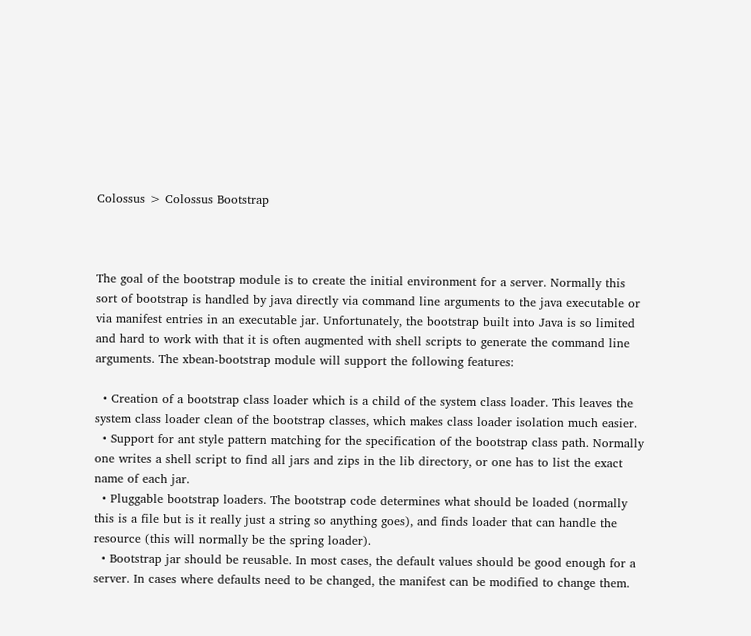Colossus > Colossus Bootstrap



The goal of the bootstrap module is to create the initial environment for a server. Normally this sort of bootstrap is handled by java directly via command line arguments to the java executable or via manifest entries in an executable jar. Unfortunately, the bootstrap built into Java is so limited and hard to work with that it is often augmented with shell scripts to generate the command line arguments. The xbean-bootstrap module will support the following features:

  • Creation of a bootstrap class loader which is a child of the system class loader. This leaves the system class loader clean of the bootstrap classes, which makes class loader isolation much easier.
  • Support for ant style pattern matching for the specification of the bootstrap class path. Normally one writes a shell script to find all jars and zips in the lib directory, or one has to list the exact name of each jar.
  • Pluggable bootstrap loaders. The bootstrap code determines what should be loaded (normally this is a file but is it really just a string so anything goes), and finds loader that can handle the resource (this will normally be the spring loader).
  • Bootstrap jar should be reusable. In most cases, the default values should be good enough for a server. In cases where defaults need to be changed, the manifest can be modified to change them.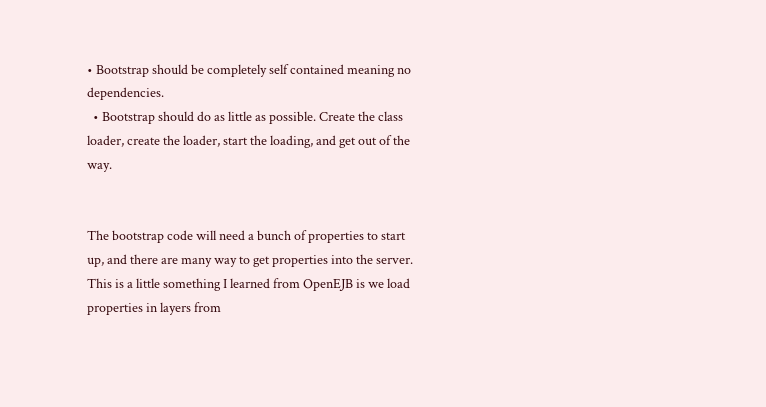• Bootstrap should be completely self contained meaning no dependencies.
  • Bootstrap should do as little as possible. Create the class loader, create the loader, start the loading, and get out of the way.


The bootstrap code will need a bunch of properties to start up, and there are many way to get properties into the server. This is a little something I learned from OpenEJB is we load properties in layers from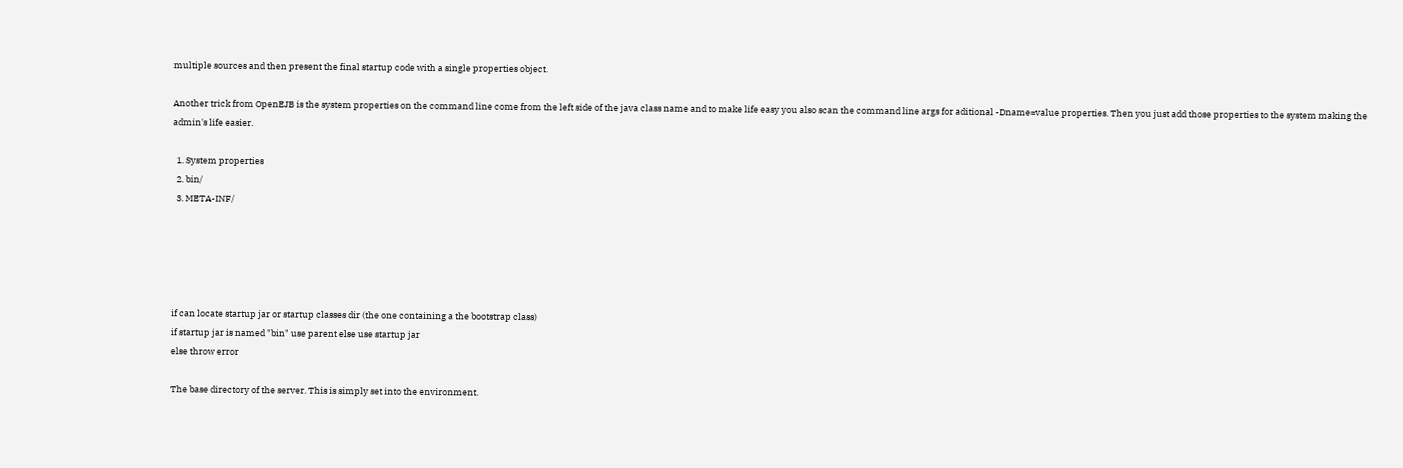multiple sources and then present the final startup code with a single properties object.

Another trick from OpenEJB is the system properties on the command line come from the left side of the java class name and to make life easy you also scan the command line args for aditional -Dname=value properties. Then you just add those properties to the system making the admin's life easier.

  1. System properties
  2. bin/
  3. META-INF/





if can locate startup jar or startup classes dir (the one containing a the bootstrap class)
if startup jar is named "bin" use parent else use startup jar
else throw error

The base directory of the server. This is simply set into the environment.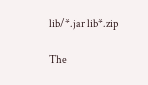lib/*.jar lib*.zip

The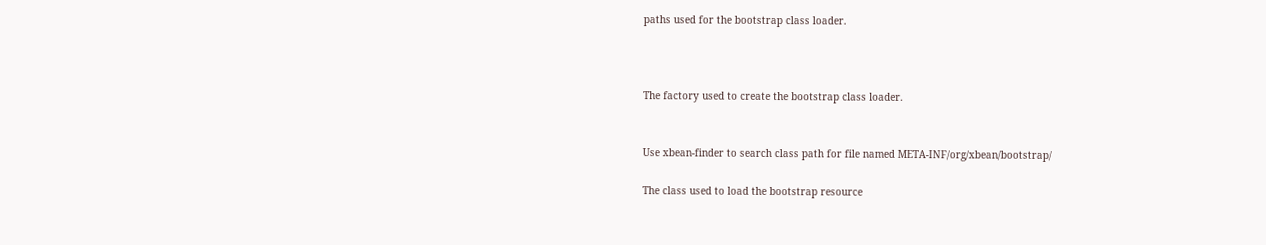paths used for the bootstrap class loader.



The factory used to create the bootstrap class loader.


Use xbean-finder to search class path for file named META-INF/org/xbean/bootstrap/

The class used to load the bootstrap resource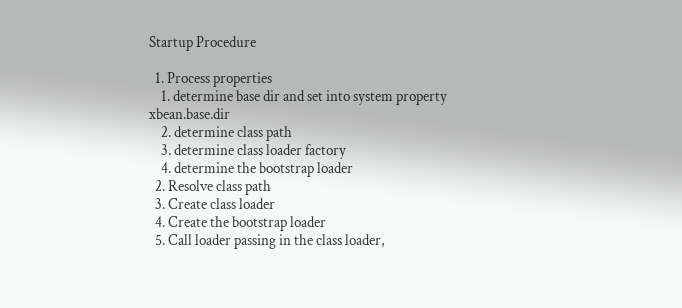Startup Procedure

  1. Process properties
    1. determine base dir and set into system property xbean.base.dir
    2. determine class path
    3. determine class loader factory
    4. determine the bootstrap loader
  2. Resolve class path
  3. Create class loader
  4. Create the bootstrap loader
  5. Call loader passing in the class loader,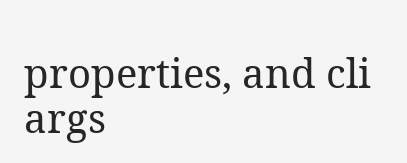properties, and cli args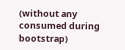(without any consumed during bootstrap)